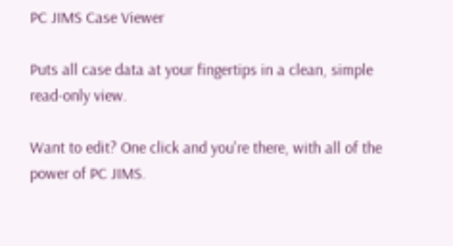PC JIMS Case Viewer

Puts all case data at your fingertips in a clean, simple read-only view.

Want to edit? One click and you're there, with all of the power of PC JIMS.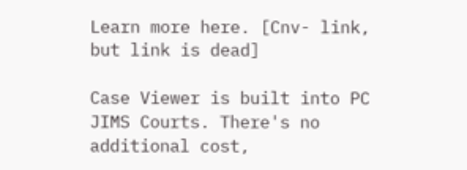Learn more here. [Cnv- link, but link is dead]

Case Viewer is built into PC JIMS Courts. There's no additional cost,